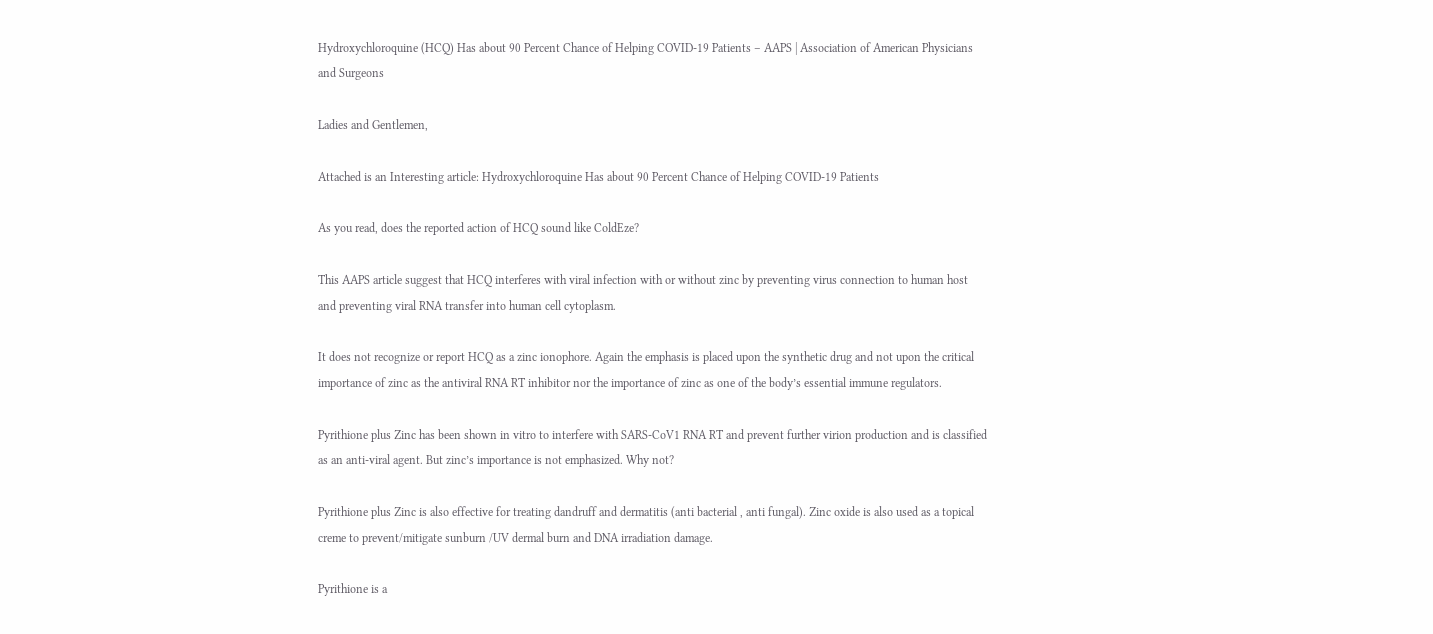Hydroxychloroquine (HCQ) Has about 90 Percent Chance of Helping COVID-19 Patients – AAPS | Association of American Physicians and Surgeons

Ladies and Gentlemen,

Attached is an Interesting article: Hydroxychloroquine Has about 90 Percent Chance of Helping COVID-19 Patients

As you read, does the reported action of HCQ sound like ColdEze?

This AAPS article suggest that HCQ interferes with viral infection with or without zinc by preventing virus connection to human host and preventing viral RNA transfer into human cell cytoplasm.

It does not recognize or report HCQ as a zinc ionophore. Again the emphasis is placed upon the synthetic drug and not upon the critical importance of zinc as the antiviral RNA RT inhibitor nor the importance of zinc as one of the body’s essential immune regulators.

Pyrithione plus Zinc has been shown in vitro to interfere with SARS-CoV1 RNA RT and prevent further virion production and is classified as an anti-viral agent. But zinc’s importance is not emphasized. Why not?

Pyrithione plus Zinc is also effective for treating dandruff and dermatitis (anti bacterial , anti fungal). Zinc oxide is also used as a topical creme to prevent/mitigate sunburn /UV dermal burn and DNA irradiation damage.

Pyrithione is a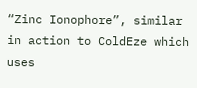“Zinc Ionophore”, similar in action to ColdEze which uses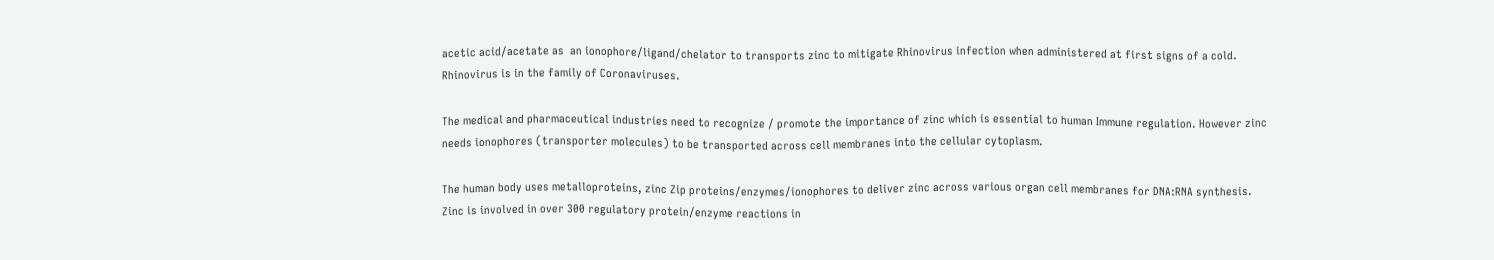acetic acid/acetate as  an ionophore/ligand/chelator to transports zinc to mitigate Rhinovirus infection when administered at first signs of a cold. Rhinovirus is in the family of Coronaviruses.

The medical and pharmaceutical industries need to recognize / promote the importance of zinc which is essential to human Immune regulation. However zinc needs ionophores (transporter molecules) to be transported across cell membranes into the cellular cytoplasm.

The human body uses metalloproteins, zinc Zip proteins/enzymes/ionophores to deliver zinc across various organ cell membranes for DNA:RNA synthesis. Zinc is involved in over 300 regulatory protein/enzyme reactions in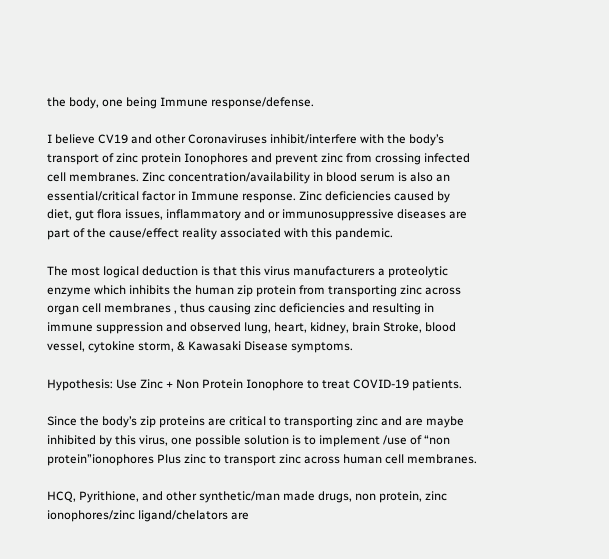the body, one being Immune response/defense.

I believe CV19 and other Coronaviruses inhibit/interfere with the body’s transport of zinc protein Ionophores and prevent zinc from crossing infected cell membranes. Zinc concentration/availability in blood serum is also an essential/critical factor in Immune response. Zinc deficiencies caused by diet, gut flora issues, inflammatory and or immunosuppressive diseases are part of the cause/effect reality associated with this pandemic.

The most logical deduction is that this virus manufacturers a proteolytic enzyme which inhibits the human zip protein from transporting zinc across organ cell membranes , thus causing zinc deficiencies and resulting in immune suppression and observed lung, heart, kidney, brain Stroke, blood vessel, cytokine storm, & Kawasaki Disease symptoms.

Hypothesis: Use Zinc + Non Protein Ionophore to treat COVID-19 patients.

Since the body’s zip proteins are critical to transporting zinc and are maybe  inhibited by this virus, one possible solution is to implement /use of “non protein”ionophores Plus zinc to transport zinc across human cell membranes.

HCQ, Pyrithione, and other synthetic/man made drugs, non protein, zinc ionophores/zinc ligand/chelators are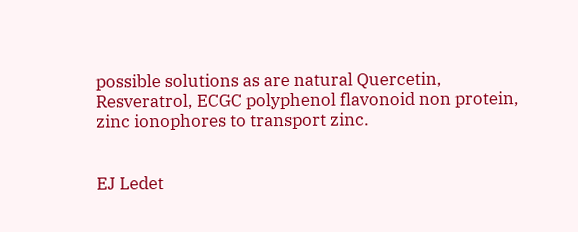possible solutions as are natural Quercetin, Resveratrol, ECGC polyphenol flavonoid non protein, zinc ionophores to transport zinc.


EJ Ledet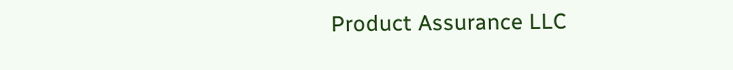Product Assurance LLC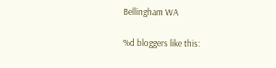Bellingham WA

%d bloggers like this: